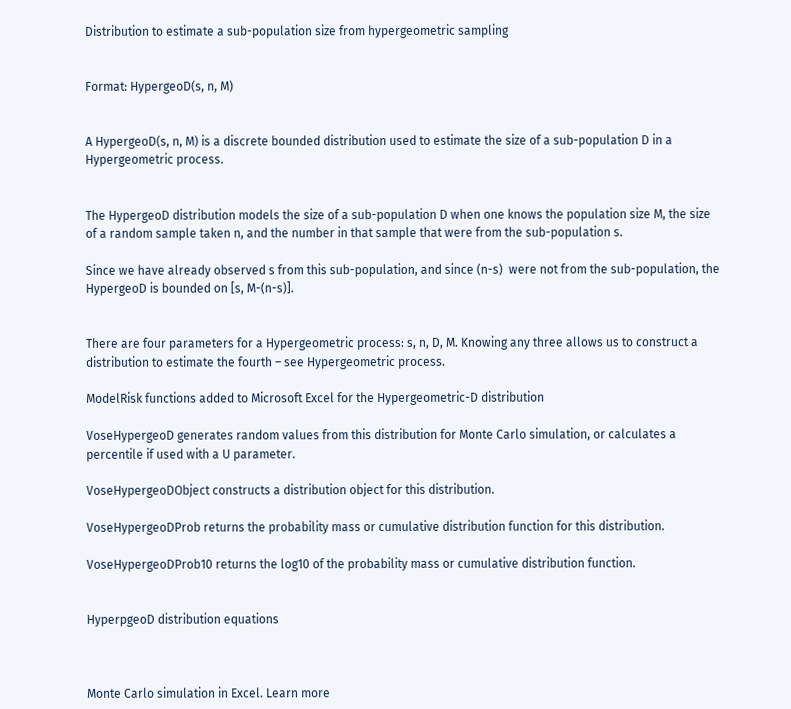Distribution to estimate a sub-population size from hypergeometric sampling


Format: HypergeoD(s, n, M)


A HypergeoD(s, n, M) is a discrete bounded distribution used to estimate the size of a sub-population D in a Hypergeometric process.


The HypergeoD distribution models the size of a sub-population D when one knows the population size M, the size of a random sample taken n, and the number in that sample that were from the sub-population s.

Since we have already observed s from this sub-population, and since (n-s)  were not from the sub-population, the HypergeoD is bounded on [s, M-(n-s)].


There are four parameters for a Hypergeometric process: s, n, D, M. Knowing any three allows us to construct a distribution to estimate the fourth – see Hypergeometric process.

ModelRisk functions added to Microsoft Excel for the Hypergeometric-D distribution

VoseHypergeoD generates random values from this distribution for Monte Carlo simulation, or calculates a percentile if used with a U parameter.

VoseHypergeoDObject constructs a distribution object for this distribution.

VoseHypergeoDProb returns the probability mass or cumulative distribution function for this distribution.

VoseHypergeoDProb10 returns the log10 of the probability mass or cumulative distribution function.


HyperpgeoD distribution equations



Monte Carlo simulation in Excel. Learn more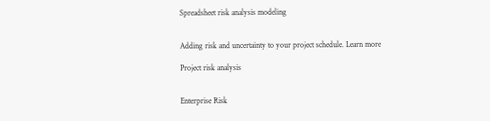Spreadsheet risk analysis modeling


Adding risk and uncertainty to your project schedule. Learn more

Project risk analysis


Enterprise Risk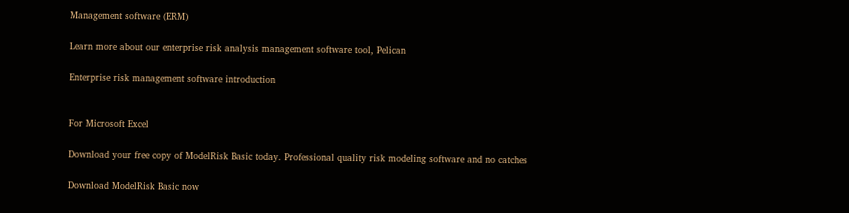Management software (ERM)

Learn more about our enterprise risk analysis management software tool, Pelican

Enterprise risk management software introduction


For Microsoft Excel

Download your free copy of ModelRisk Basic today. Professional quality risk modeling software and no catches

Download ModelRisk Basic now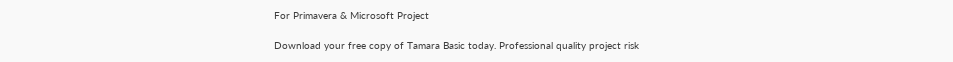For Primavera & Microsoft Project

Download your free copy of Tamara Basic today. Professional quality project risk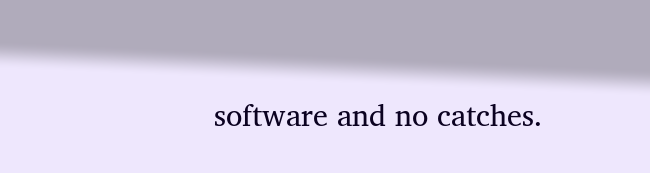software and no catches.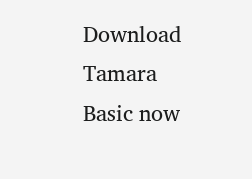Download Tamara Basic now